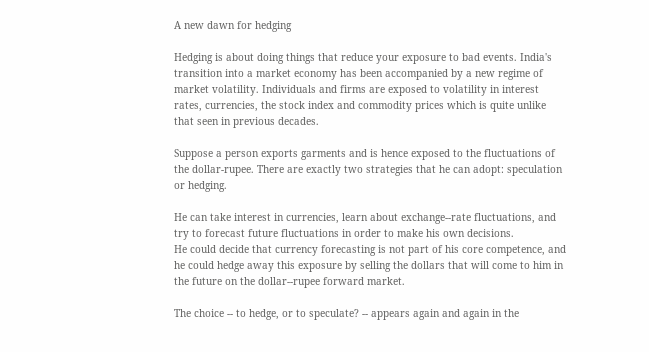A new dawn for hedging

Hedging is about doing things that reduce your exposure to bad events. India's transition into a market economy has been accompanied by a new regime of market volatility. Individuals and firms are exposed to volatility in interest rates, currencies, the stock index and commodity prices which is quite unlike that seen in previous decades.

Suppose a person exports garments and is hence exposed to the fluctuations of the dollar-rupee. There are exactly two strategies that he can adopt: speculation or hedging.

He can take interest in currencies, learn about exchange--rate fluctuations, and try to forecast future fluctuations in order to make his own decisions.
He could decide that currency forecasting is not part of his core competence, and he could hedge away this exposure by selling the dollars that will come to him in the future on the dollar--rupee forward market.

The choice -- to hedge, or to speculate? -- appears again and again in the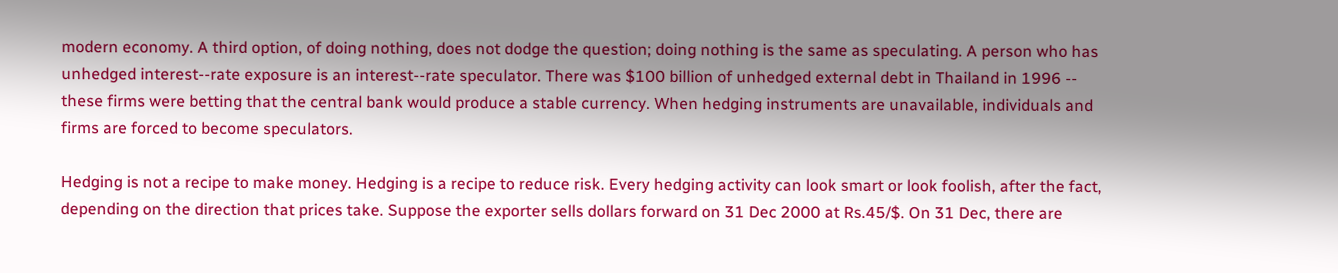modern economy. A third option, of doing nothing, does not dodge the question; doing nothing is the same as speculating. A person who has unhedged interest--rate exposure is an interest--rate speculator. There was $100 billion of unhedged external debt in Thailand in 1996 -- these firms were betting that the central bank would produce a stable currency. When hedging instruments are unavailable, individuals and firms are forced to become speculators.

Hedging is not a recipe to make money. Hedging is a recipe to reduce risk. Every hedging activity can look smart or look foolish, after the fact, depending on the direction that prices take. Suppose the exporter sells dollars forward on 31 Dec 2000 at Rs.45/$. On 31 Dec, there are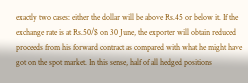exactly two cases: either the dollar will be above Rs.45 or below it. If the exchange rate is at Rs.50/$ on 30 June, the exporter will obtain reduced proceeds from his forward contract as compared with what he might have got on the spot market. In this sense, half of all hedged positions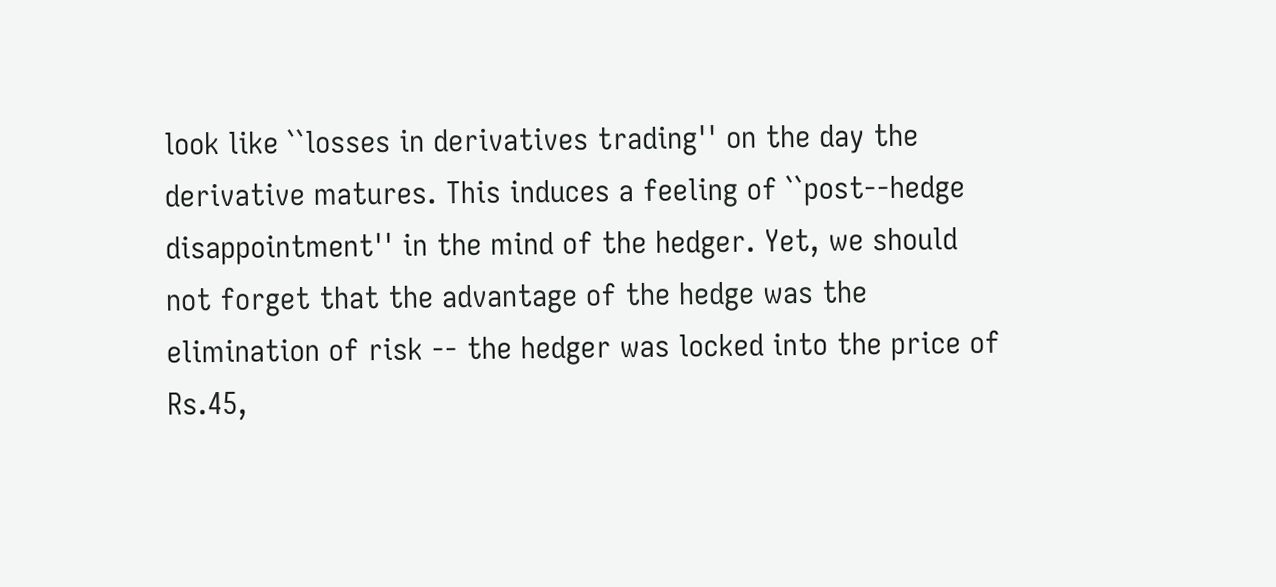look like ``losses in derivatives trading'' on the day the derivative matures. This induces a feeling of ``post--hedge disappointment'' in the mind of the hedger. Yet, we should not forget that the advantage of the hedge was the elimination of risk -- the hedger was locked into the price of Rs.45,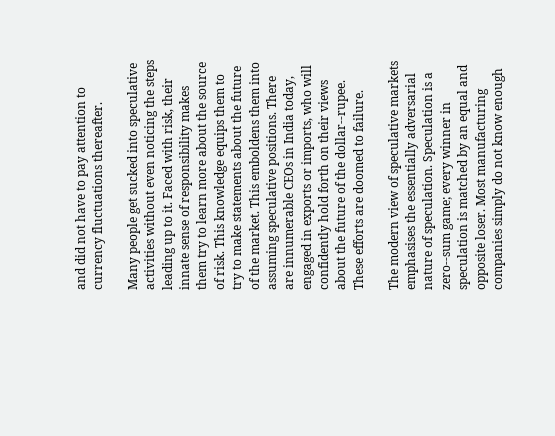and did not have to pay attention to currency fluctuations thereafter.

Many people get sucked into speculative activities without even noticing the steps leading up to it. Faced with risk, their innate sense of responsibility makes them try to learn more about the source of risk. This knowledge equips them to try to make statements about the future of the market. This emboldens them into assuming speculative positions. There are innumerable CEOs in India today, engaged in exports or imports, who will confidently hold forth on their views about the future of the dollar--rupee. These efforts are doomed to failure.

The modern view of speculative markets emphasises the essentially adversarial nature of speculation. Speculation is a zero--sum game; every winner in speculation is matched by an equal and opposite loser. Most manufacturing companies simply do not know enough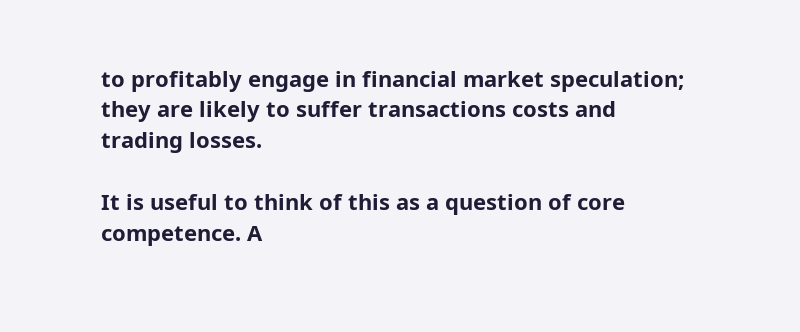to profitably engage in financial market speculation; they are likely to suffer transactions costs and trading losses.

It is useful to think of this as a question of core competence. A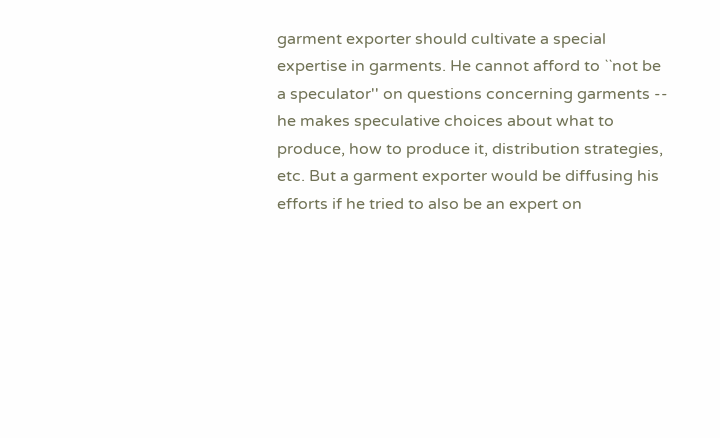garment exporter should cultivate a special expertise in garments. He cannot afford to ``not be a speculator'' on questions concerning garments -- he makes speculative choices about what to produce, how to produce it, distribution strategies, etc. But a garment exporter would be diffusing his efforts if he tried to also be an expert on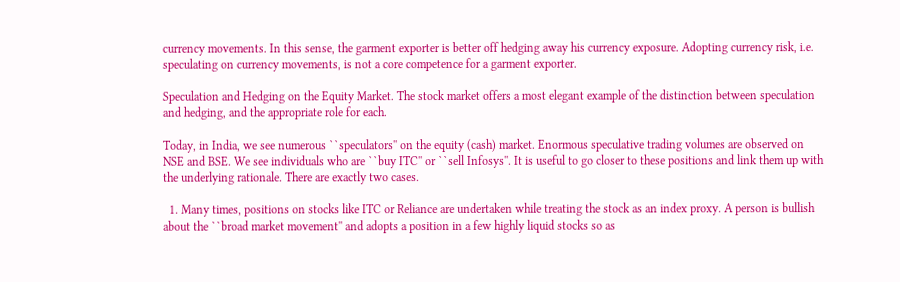currency movements. In this sense, the garment exporter is better off hedging away his currency exposure. Adopting currency risk, i.e. speculating on currency movements, is not a core competence for a garment exporter.

Speculation and Hedging on the Equity Market. The stock market offers a most elegant example of the distinction between speculation and hedging, and the appropriate role for each.

Today, in India, we see numerous ``speculators'' on the equity (cash) market. Enormous speculative trading volumes are observed on NSE and BSE. We see individuals who are ``buy ITC'' or ``sell Infosys''. It is useful to go closer to these positions and link them up with the underlying rationale. There are exactly two cases.

  1. Many times, positions on stocks like ITC or Reliance are undertaken while treating the stock as an index proxy. A person is bullish about the ``broad market movement'' and adopts a position in a few highly liquid stocks so as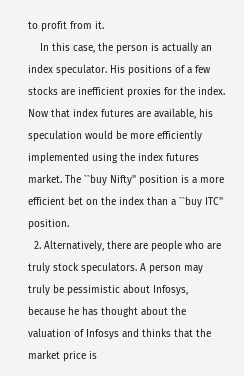to profit from it.
    In this case, the person is actually an index speculator. His positions of a few stocks are inefficient proxies for the index. Now that index futures are available, his speculation would be more efficiently implemented using the index futures market. The ``buy Nifty'' position is a more efficient bet on the index than a ``buy ITC'' position.
  2. Alternatively, there are people who are truly stock speculators. A person may truly be pessimistic about Infosys, because he has thought about the valuation of Infosys and thinks that the market price is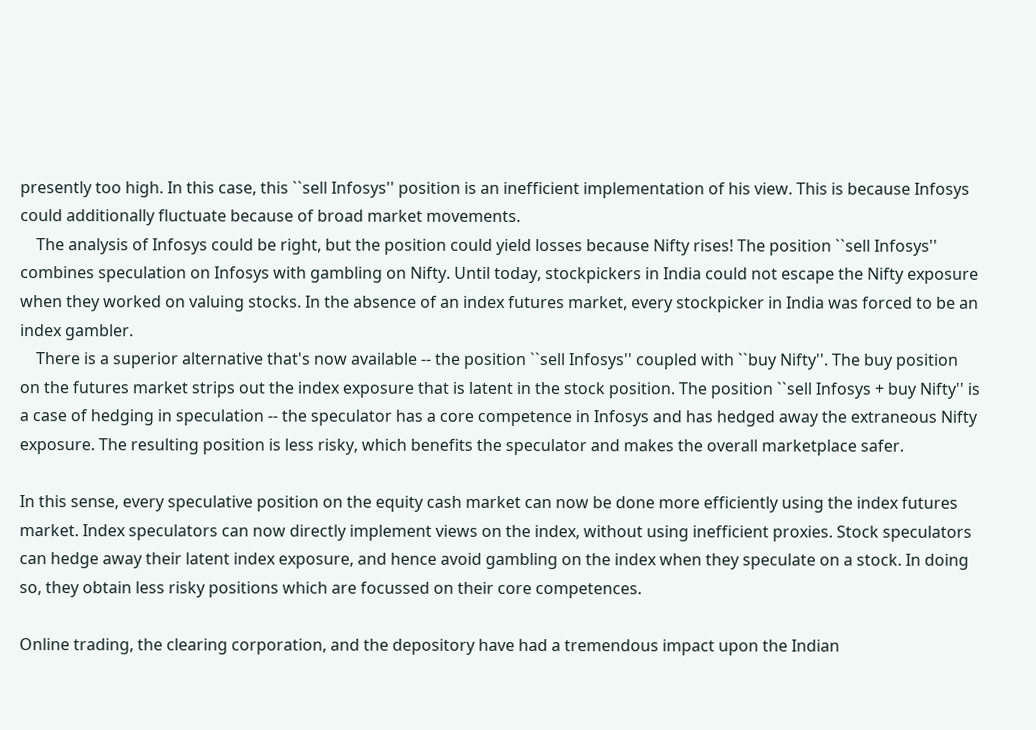presently too high. In this case, this ``sell Infosys'' position is an inefficient implementation of his view. This is because Infosys could additionally fluctuate because of broad market movements.
    The analysis of Infosys could be right, but the position could yield losses because Nifty rises! The position ``sell Infosys'' combines speculation on Infosys with gambling on Nifty. Until today, stockpickers in India could not escape the Nifty exposure when they worked on valuing stocks. In the absence of an index futures market, every stockpicker in India was forced to be an index gambler.
    There is a superior alternative that's now available -- the position ``sell Infosys'' coupled with ``buy Nifty''. The buy position on the futures market strips out the index exposure that is latent in the stock position. The position ``sell Infosys + buy Nifty'' is a case of hedging in speculation -- the speculator has a core competence in Infosys and has hedged away the extraneous Nifty exposure. The resulting position is less risky, which benefits the speculator and makes the overall marketplace safer.

In this sense, every speculative position on the equity cash market can now be done more efficiently using the index futures market. Index speculators can now directly implement views on the index, without using inefficient proxies. Stock speculators can hedge away their latent index exposure, and hence avoid gambling on the index when they speculate on a stock. In doing so, they obtain less risky positions which are focussed on their core competences.

Online trading, the clearing corporation, and the depository have had a tremendous impact upon the Indian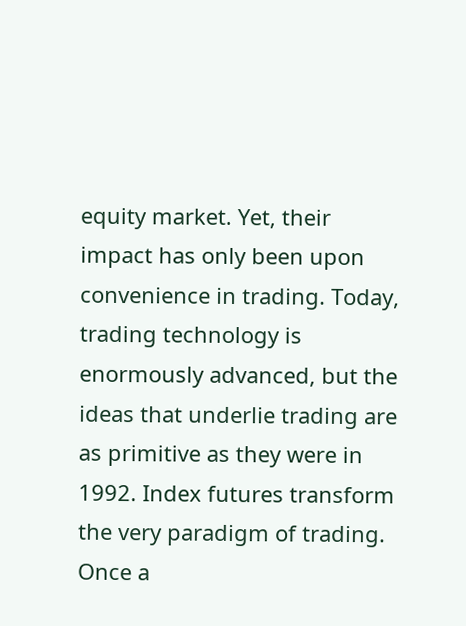equity market. Yet, their impact has only been upon convenience in trading. Today, trading technology is enormously advanced, but the ideas that underlie trading are as primitive as they were in 1992. Index futures transform the very paradigm of trading. Once a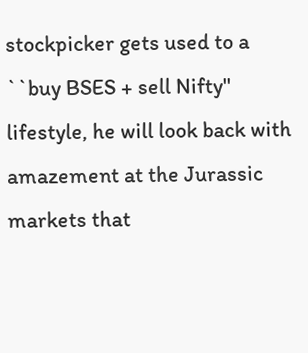stockpicker gets used to a ``buy BSES + sell Nifty'' lifestyle, he will look back with amazement at the Jurassic markets that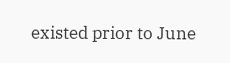existed prior to June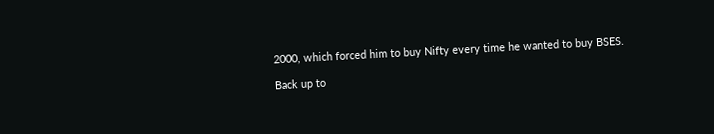2000, which forced him to buy Nifty every time he wanted to buy BSES.

Back up to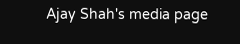Ajay Shah's media page